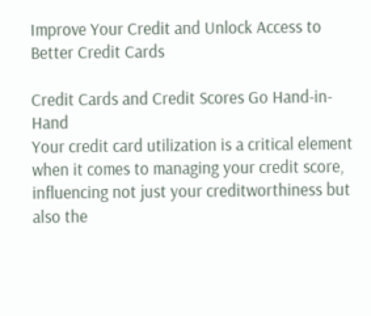Improve Your Credit and Unlock Access to Better Credit Cards

Credit Cards and Credit Scores Go Hand-in-Hand
Your credit card utilization is a critical element when it comes to managing your credit score, influencing not just your creditworthiness but also the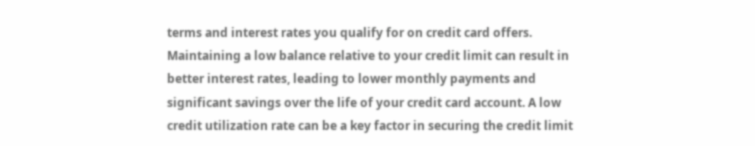terms and interest rates you qualify for on credit card offers.
Maintaining a low balance relative to your credit limit can result in better interest rates, leading to lower monthly payments and significant savings over the life of your credit card account. A low credit utilization rate can be a key factor in securing the credit limit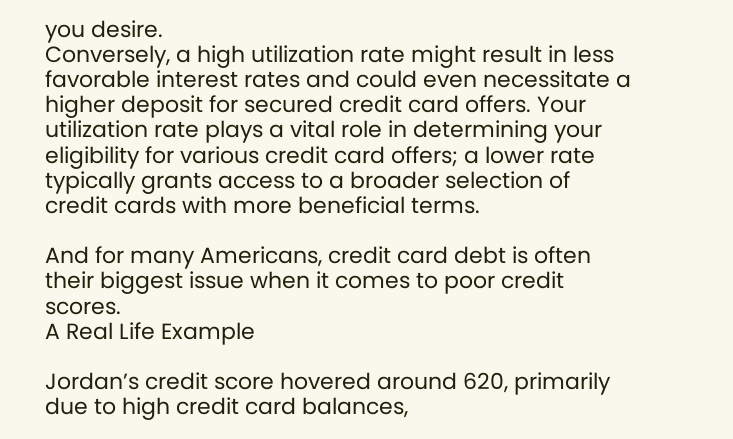you desire.
Conversely, a high utilization rate might result in less favorable interest rates and could even necessitate a higher deposit for secured credit card offers. Your utilization rate plays a vital role in determining your eligibility for various credit card offers; a lower rate typically grants access to a broader selection of credit cards with more beneficial terms.

And for many Americans, credit card debt is often their biggest issue when it comes to poor credit scores.
A Real Life Example

Jordan’s credit score hovered around 620, primarily due to high credit card balances,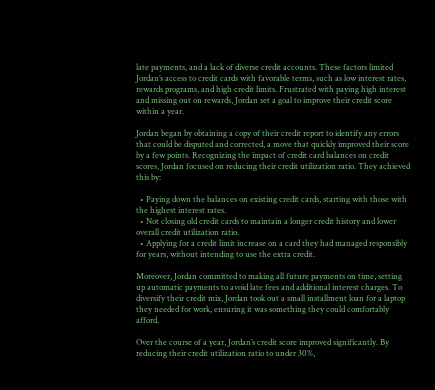late payments, and a lack of diverse credit accounts. These factors limited Jordan’s access to credit cards with favorable terms, such as low interest rates, rewards programs, and high credit limits. Frustrated with paying high interest and missing out on rewards, Jordan set a goal to improve their credit score within a year.

Jordan began by obtaining a copy of their credit report to identify any errors that could be disputed and corrected, a move that quickly improved their score by a few points. Recognizing the impact of credit card balances on credit scores, Jordan focused on reducing their credit utilization ratio. They achieved this by:

  • Paying down the balances on existing credit cards, starting with those with the highest interest rates.
  • Not closing old credit cards to maintain a longer credit history and lower overall credit utilization ratio.
  • Applying for a credit limit increase on a card they had managed responsibly for years, without intending to use the extra credit.

Moreover, Jordan committed to making all future payments on time, setting up automatic payments to avoid late fees and additional interest charges. To diversify their credit mix, Jordan took out a small installment loan for a laptop they needed for work, ensuring it was something they could comfortably afford.

Over the course of a year, Jordan’s credit score improved significantly. By reducing their credit utilization ratio to under 30%,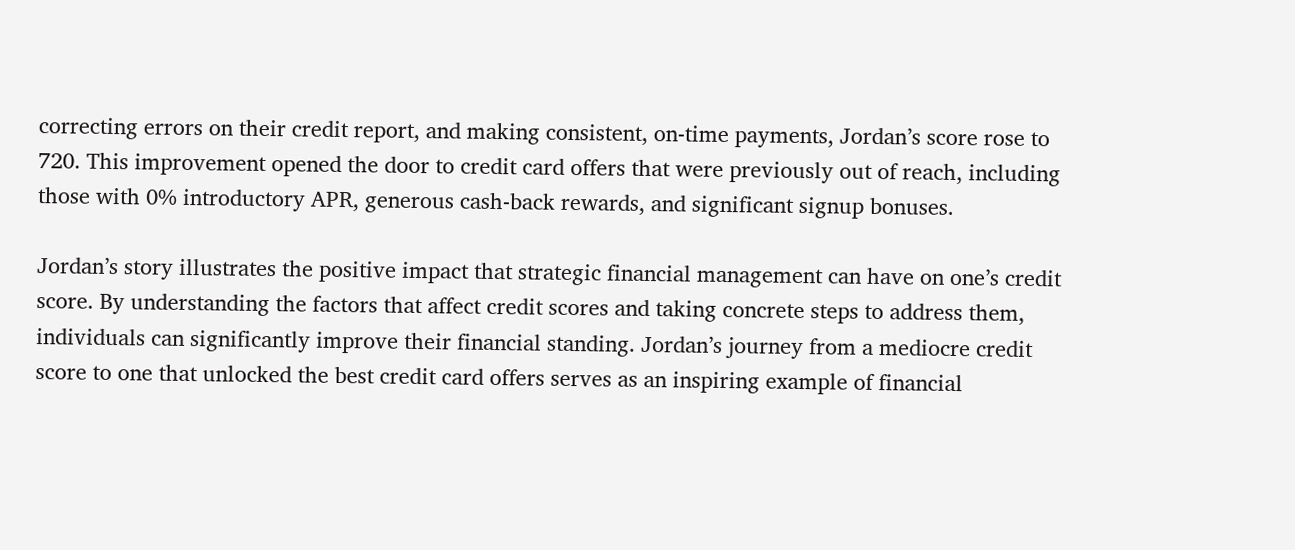correcting errors on their credit report, and making consistent, on-time payments, Jordan’s score rose to 720. This improvement opened the door to credit card offers that were previously out of reach, including those with 0% introductory APR, generous cash-back rewards, and significant signup bonuses.

Jordan’s story illustrates the positive impact that strategic financial management can have on one’s credit score. By understanding the factors that affect credit scores and taking concrete steps to address them, individuals can significantly improve their financial standing. Jordan’s journey from a mediocre credit score to one that unlocked the best credit card offers serves as an inspiring example of financial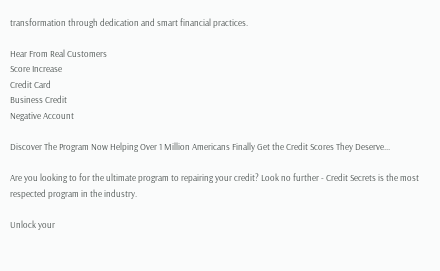transformation through dedication and smart financial practices.

Hear From Real Customers
Score Increase
Credit Card
Business Credit
Negative Account

Discover The Program Now Helping Over 1 Million Americans Finally Get the Credit Scores They Deserve...

Are you looking to for the ultimate program to repairing your credit? Look no further - Credit Secrets is the most respected program in the industry.

Unlock your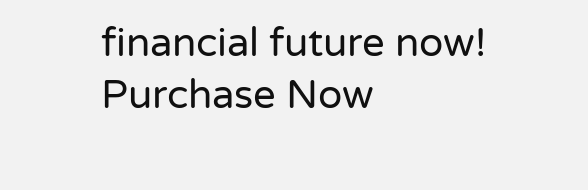financial future now!
Purchase Now